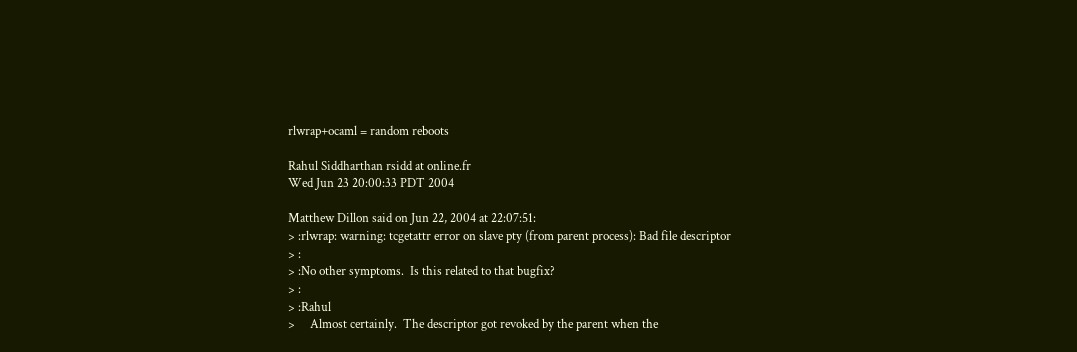rlwrap+ocaml = random reboots

Rahul Siddharthan rsidd at online.fr
Wed Jun 23 20:00:33 PDT 2004

Matthew Dillon said on Jun 22, 2004 at 22:07:51:
> :rlwrap: warning: tcgetattr error on slave pty (from parent process): Bad file descriptor
> :
> :No other symptoms.  Is this related to that bugfix?
> :
> :Rahul
>     Almost certainly.  The descriptor got revoked by the parent when the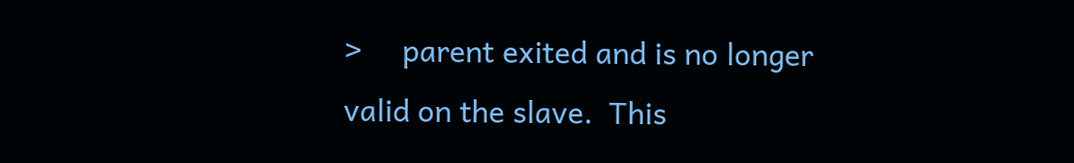>     parent exited and is no longer valid on the slave.  This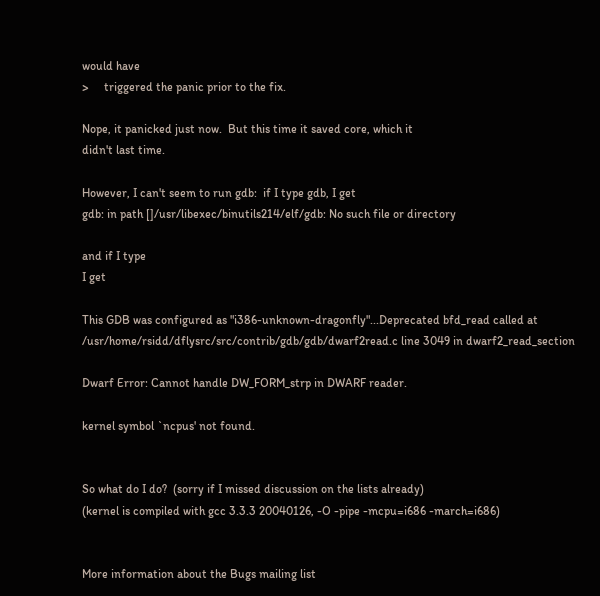would have
>     triggered the panic prior to the fix.

Nope, it panicked just now.  But this time it saved core, which it
didn't last time.

However, I can't seem to run gdb:  if I type gdb, I get
gdb: in path []/usr/libexec/binutils214/elf/gdb: No such file or directory

and if I type
I get

This GDB was configured as "i386-unknown-dragonfly"...Deprecated bfd_read called at /usr/home/rsidd/dflysrc/src/contrib/gdb/gdb/dwarf2read.c line 3049 in dwarf2_read_section

Dwarf Error: Cannot handle DW_FORM_strp in DWARF reader.

kernel symbol `ncpus' not found.


So what do I do?  (sorry if I missed discussion on the lists already)
(kernel is compiled with gcc 3.3.3 20040126, -O -pipe -mcpu=i686 -march=i686)


More information about the Bugs mailing list